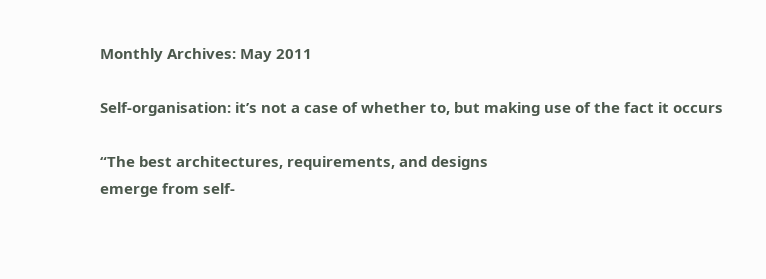Monthly Archives: May 2011

Self-organisation: it’s not a case of whether to, but making use of the fact it occurs

“The best architectures, requirements, and designs
emerge from self-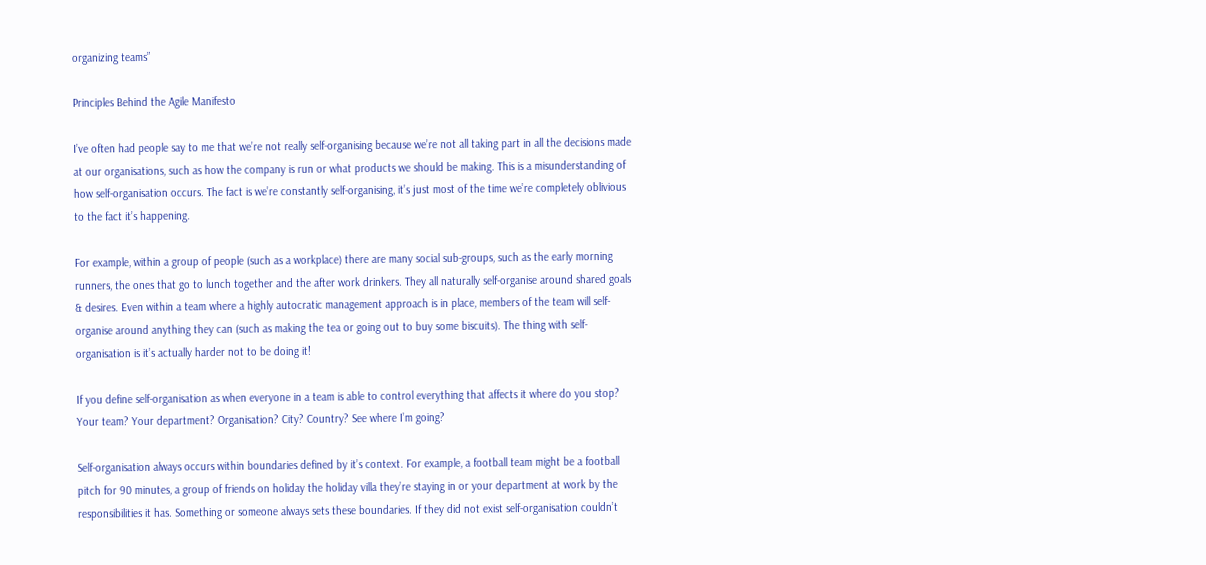organizing teams”

Principles Behind the Agile Manifesto

I’ve often had people say to me that we’re not really self-organising because we’re not all taking part in all the decisions made at our organisations, such as how the company is run or what products we should be making. This is a misunderstanding of how self-organisation occurs. The fact is we’re constantly self-organising, it’s just most of the time we’re completely oblivious to the fact it’s happening.

For example, within a group of people (such as a workplace) there are many social sub-groups, such as the early morning runners, the ones that go to lunch together and the after work drinkers. They all naturally self-organise around shared goals & desires. Even within a team where a highly autocratic management approach is in place, members of the team will self-organise around anything they can (such as making the tea or going out to buy some biscuits). The thing with self-organisation is it’s actually harder not to be doing it!

If you define self-organisation as when everyone in a team is able to control everything that affects it where do you stop? Your team? Your department? Organisation? City? Country? See where I’m going?

Self-organisation always occurs within boundaries defined by it’s context. For example, a football team might be a football pitch for 90 minutes, a group of friends on holiday the holiday villa they’re staying in or your department at work by the responsibilities it has. Something or someone always sets these boundaries. If they did not exist self-organisation couldn’t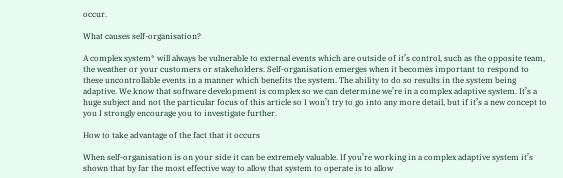occur.

What causes self-organisation?

A complex system* will always be vulnerable to external events which are outside of it’s control, such as the opposite team, the weather or your customers or stakeholders. Self-organisation emerges when it becomes important to respond to these uncontrollable events in a manner which benefits the system. The ability to do so results in the system being adaptive. We know that software development is complex so we can determine we’re in a complex adaptive system. It’s a huge subject and not the particular focus of this article so I won’t try to go into any more detail, but if it’s a new concept to you I strongly encourage you to investigate further.

How to take advantage of the fact that it occurs

When self-organisation is on your side it can be extremely valuable. If you’re working in a complex adaptive system it’s shown that by far the most effective way to allow that system to operate is to allow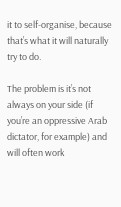it to self-organise, because that’s what it will naturally try to do.

The problem is it’s not always on your side (if you’re an oppressive Arab dictator, for example) and will often work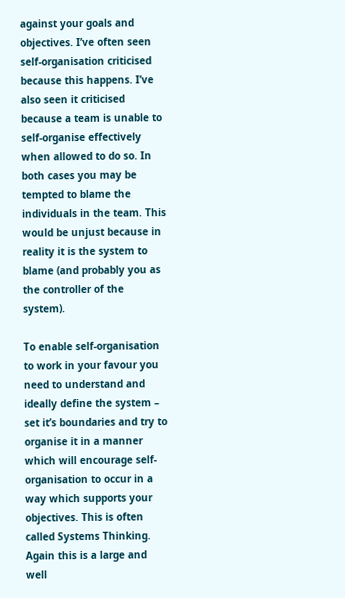against your goals and objectives. I’ve often seen self-organisation criticised because this happens. I’ve also seen it criticised because a team is unable to self-organise effectively when allowed to do so. In both cases you may be tempted to blame the individuals in the team. This would be unjust because in reality it is the system to blame (and probably you as the controller of the system).

To enable self-organisation to work in your favour you need to understand and ideally define the system – set it’s boundaries and try to organise it in a manner which will encourage self-organisation to occur in a way which supports your objectives. This is often called Systems Thinking. Again this is a large and well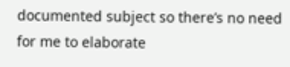documented subject so there’s no need for me to elaborate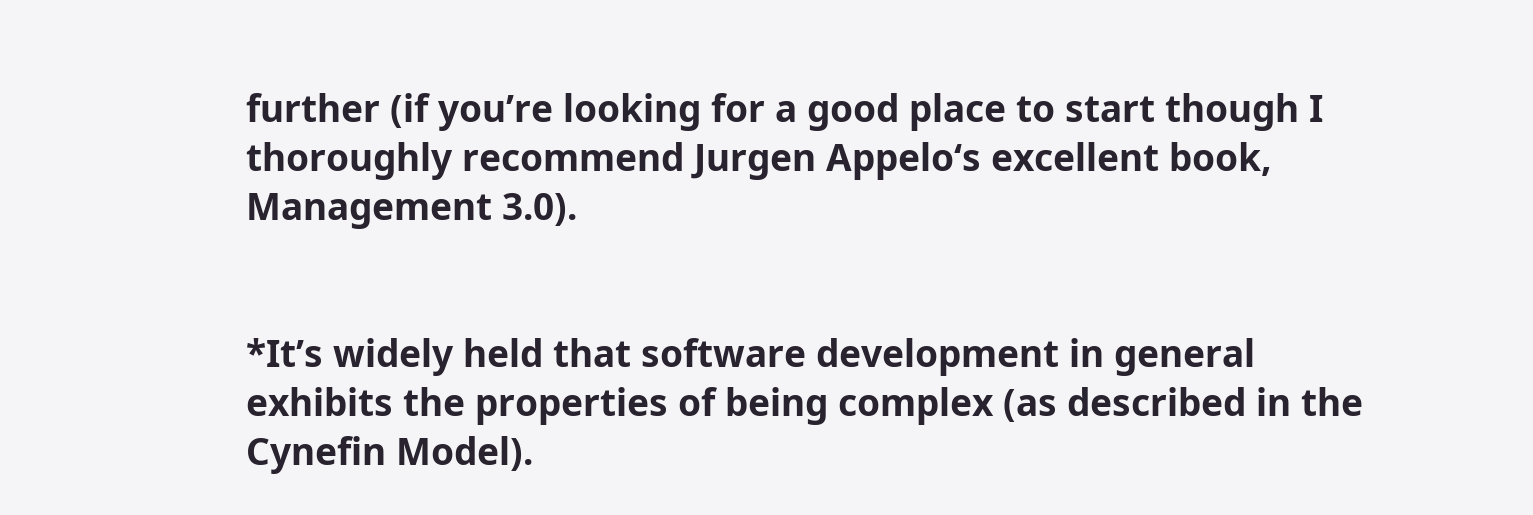further (if you’re looking for a good place to start though I thoroughly recommend Jurgen Appelo‘s excellent book, Management 3.0).


*It’s widely held that software development in general exhibits the properties of being complex (as described in the Cynefin Model).